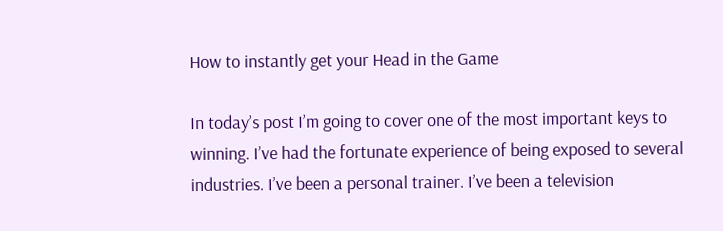How to instantly get your Head in the Game

In today’s post I’m going to cover one of the most important keys to winning. I’ve had the fortunate experience of being exposed to several industries. I’ve been a personal trainer. I’ve been a television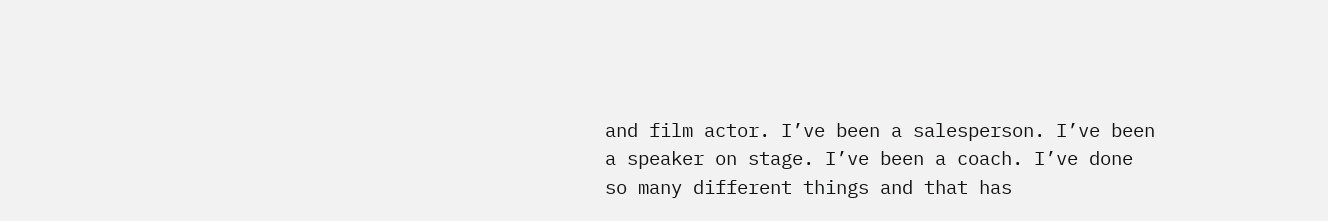and film actor. I’ve been a salesperson. I’ve been a speaker on stage. I’ve been a coach. I’ve done so many different things and that has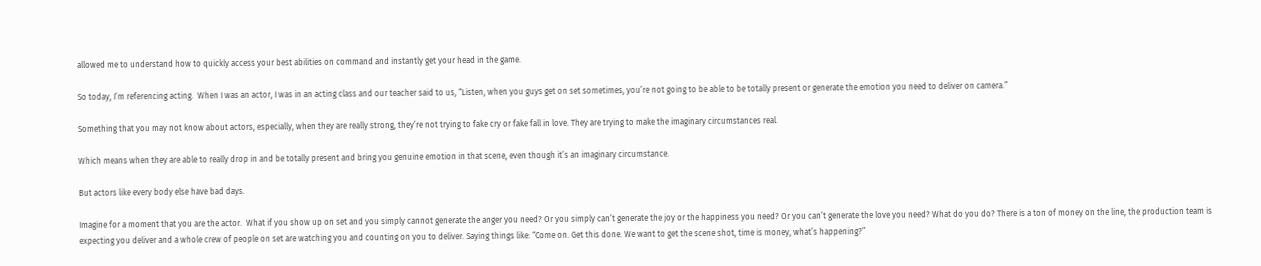allowed me to understand how to quickly access your best abilities on command and instantly get your head in the game.

So today, I’m referencing acting.  When I was an actor, I was in an acting class and our teacher said to us, “Listen, when you guys get on set sometimes, you’re not going to be able to be totally present or generate the emotion you need to deliver on camera.”

Something that you may not know about actors, especially, when they are really strong, they’re not trying to fake cry or fake fall in love. They are trying to make the imaginary circumstances real.

Which means when they are able to really drop in and be totally present and bring you genuine emotion in that scene, even though it’s an imaginary circumstance.

But actors like every body else have bad days.

Imagine for a moment that you are the actor.  What if you show up on set and you simply cannot generate the anger you need? Or you simply can’t generate the joy or the happiness you need? Or you can’t generate the love you need? What do you do? There is a ton of money on the line, the production team is expecting you deliver and a whole crew of people on set are watching you and counting on you to deliver. Saying things like: “Come on. Get this done. We want to get the scene shot, time is money, what’s happening?”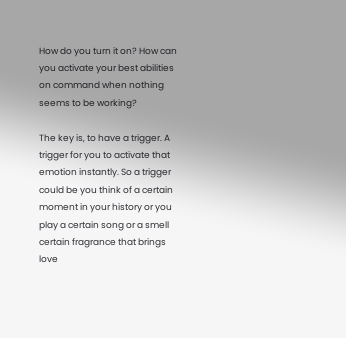How do you turn it on? How can you activate your best abilities on command when nothing seems to be working?

The key is, to have a trigger. A trigger for you to activate that emotion instantly. So a trigger could be you think of a certain moment in your history or you play a certain song or a smell certain fragrance that brings love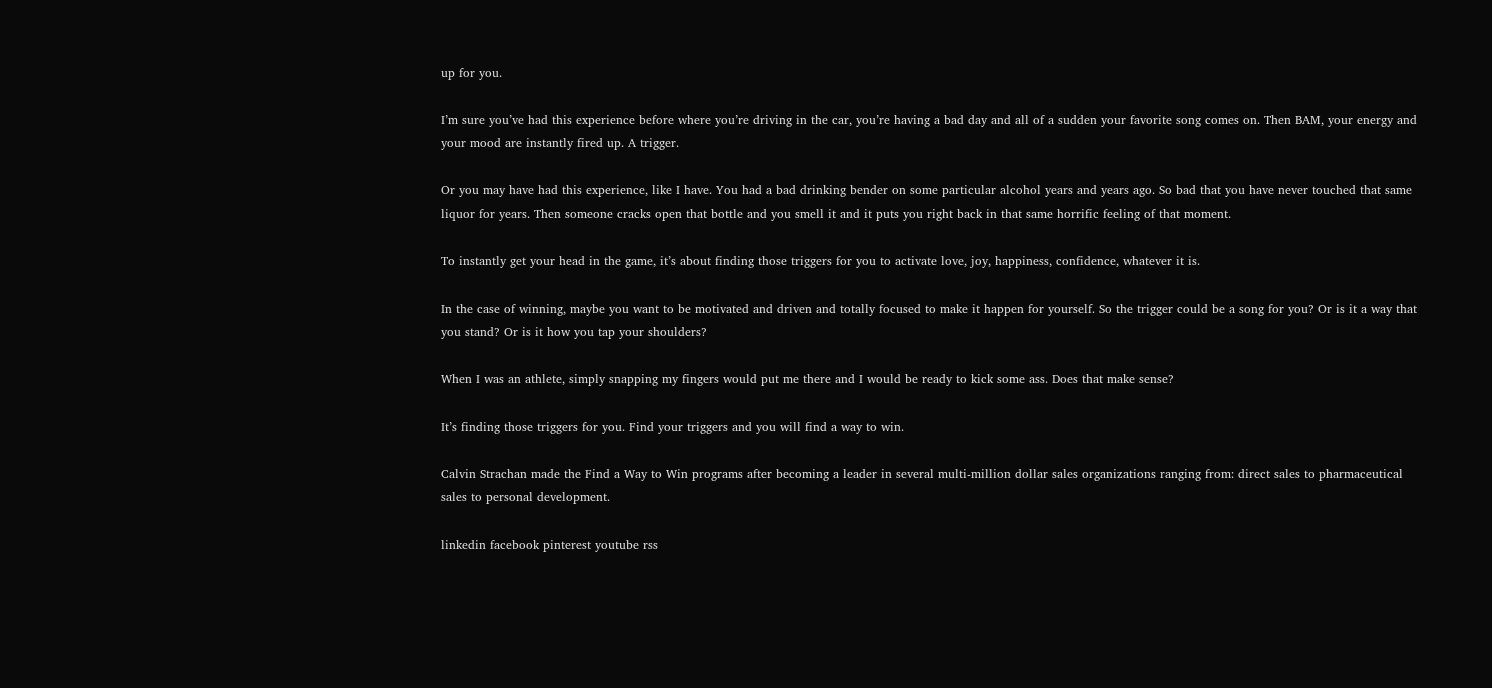up for you.

I’m sure you’ve had this experience before where you’re driving in the car, you’re having a bad day and all of a sudden your favorite song comes on. Then BAM, your energy and your mood are instantly fired up. A trigger.

Or you may have had this experience, like I have. You had a bad drinking bender on some particular alcohol years and years ago. So bad that you have never touched that same liquor for years. Then someone cracks open that bottle and you smell it and it puts you right back in that same horrific feeling of that moment.

To instantly get your head in the game, it’s about finding those triggers for you to activate love, joy, happiness, confidence, whatever it is.

In the case of winning, maybe you want to be motivated and driven and totally focused to make it happen for yourself. So the trigger could be a song for you? Or is it a way that you stand? Or is it how you tap your shoulders?

When I was an athlete, simply snapping my fingers would put me there and I would be ready to kick some ass. Does that make sense?

It’s finding those triggers for you. Find your triggers and you will find a way to win.

Calvin Strachan made the Find a Way to Win programs after becoming a leader in several multi-million dollar sales organizations ranging from: direct sales to pharmaceutical sales to personal development.

linkedin facebook pinterest youtube rss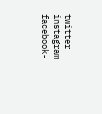twitter instagram facebook-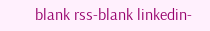blank rss-blank linkedin-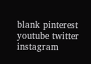blank pinterest youtube twitter instagram